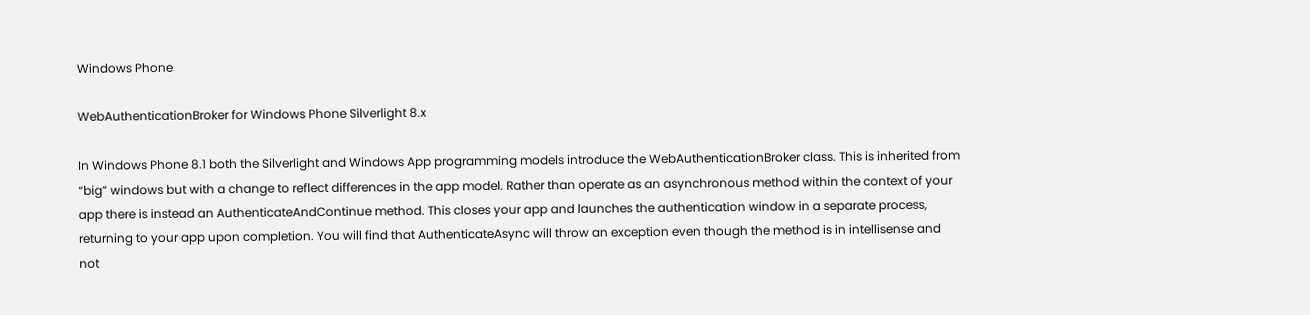Windows Phone

WebAuthenticationBroker for Windows Phone Silverlight 8.x

In Windows Phone 8.1 both the Silverlight and Windows App programming models introduce the WebAuthenticationBroker class. This is inherited from “big” windows but with a change to reflect differences in the app model. Rather than operate as an asynchronous method within the context of your app there is instead an AuthenticateAndContinue method. This closes your app and launches the authentication window in a separate process, returning to your app upon completion. You will find that AuthenticateAsync will throw an exception even though the method is in intellisense and not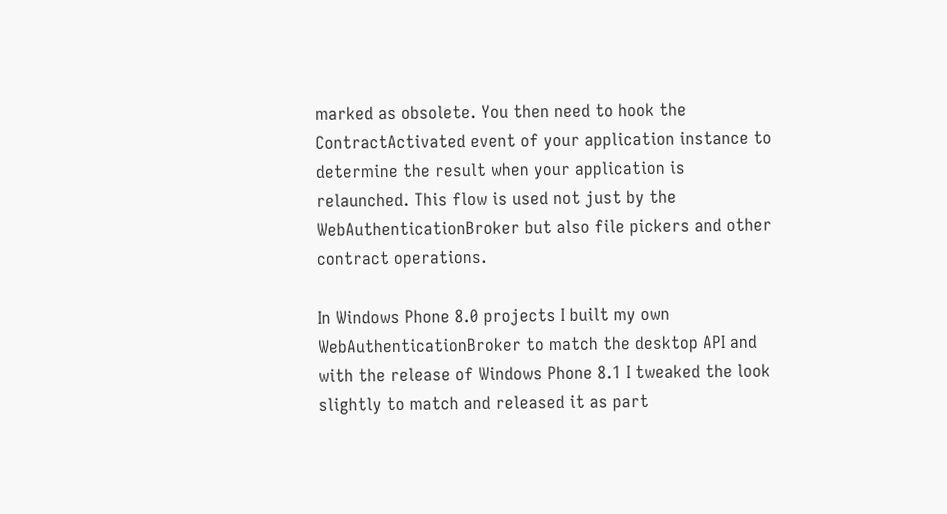marked as obsolete. You then need to hook the ContractActivated event of your application instance to determine the result when your application is relaunched. This flow is used not just by the WebAuthenticationBroker but also file pickers and other contract operations.

In Windows Phone 8.0 projects I built my own WebAuthenticationBroker to match the desktop API and with the release of Windows Phone 8.1 I tweaked the look slightly to match and released it as part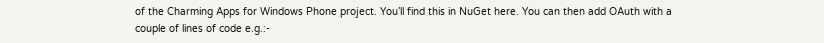of the Charming Apps for Windows Phone project. You’ll find this in NuGet here. You can then add OAuth with a couple of lines of code e.g.:-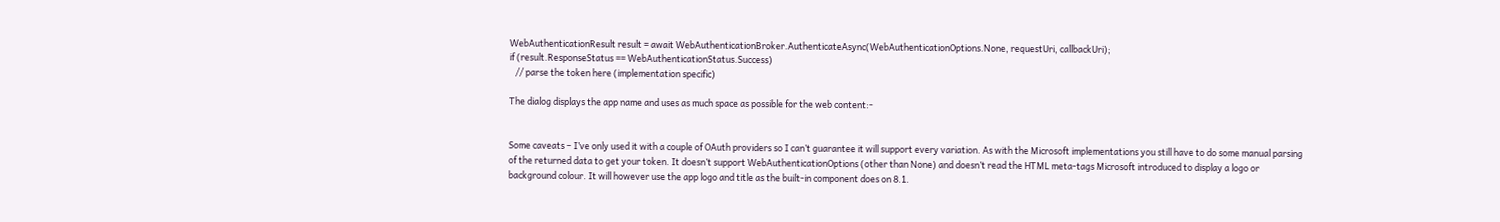WebAuthenticationResult result = await WebAuthenticationBroker.AuthenticateAsync(WebAuthenticationOptions.None, requestUri, callbackUri);
if (result.ResponseStatus == WebAuthenticationStatus.Success)
   // parse the token here (implementation specific)

The dialog displays the app name and uses as much space as possible for the web content:-


Some caveats – I’ve only used it with a couple of OAuth providers so I can’t guarantee it will support every variation. As with the Microsoft implementations you still have to do some manual parsing of the returned data to get your token. It doesn’t support WebAuthenticationOptions (other than None) and doesn’t read the HTML meta-tags Microsoft introduced to display a logo or background colour. It will however use the app logo and title as the built-in component does on 8.1.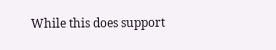While this does support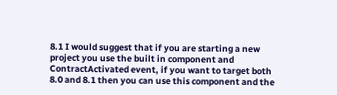8.1 I would suggest that if you are starting a new project you use the built in component and ContractActivated event, if you want to target both 8.0 and 8.1 then you can use this component and the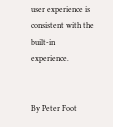user experience is consistent with the built-in experience.


By Peter Foot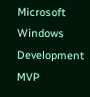Microsoft Windows Development MVP